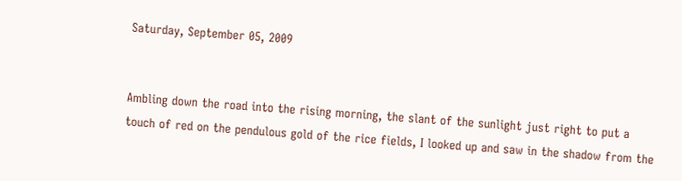Saturday, September 05, 2009


Ambling down the road into the rising morning, the slant of the sunlight just right to put a touch of red on the pendulous gold of the rice fields, I looked up and saw in the shadow from the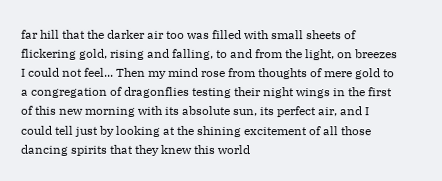far hill that the darker air too was filled with small sheets of flickering gold, rising and falling, to and from the light, on breezes I could not feel... Then my mind rose from thoughts of mere gold to a congregation of dragonflies testing their night wings in the first of this new morning with its absolute sun, its perfect air, and I could tell just by looking at the shining excitement of all those dancing spirits that they knew this world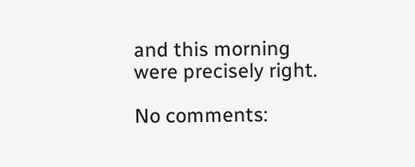and this morning were precisely right.

No comments: